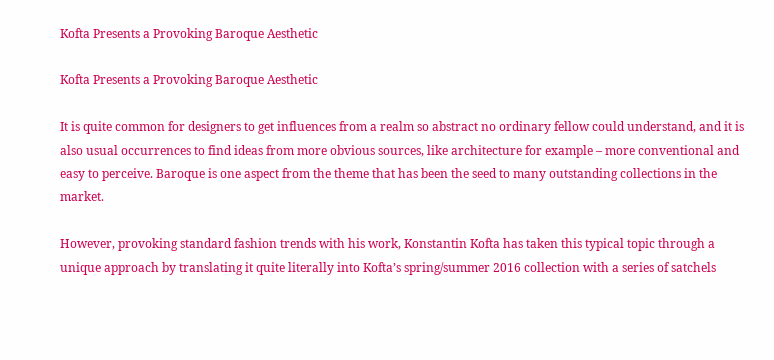Kofta Presents a Provoking Baroque Aesthetic

Kofta Presents a Provoking Baroque Aesthetic

It is quite common for designers to get influences from a realm so abstract no ordinary fellow could understand, and it is also usual occurrences to find ideas from more obvious sources, like architecture for example – more conventional and easy to perceive. Baroque is one aspect from the theme that has been the seed to many outstanding collections in the market.

However, provoking standard fashion trends with his work, Konstantin Kofta has taken this typical topic through a unique approach by translating it quite literally into Kofta’s spring/summer 2016 collection with a series of satchels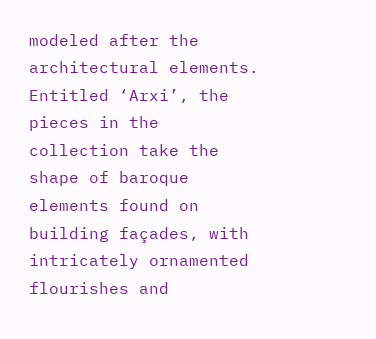modeled after the architectural elements. Entitled ‘Arxi’, the pieces in the collection take the shape of baroque elements found on building façades, with intricately ornamented flourishes and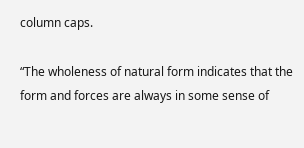column caps.

“The wholeness of natural form indicates that the form and forces are always in some sense of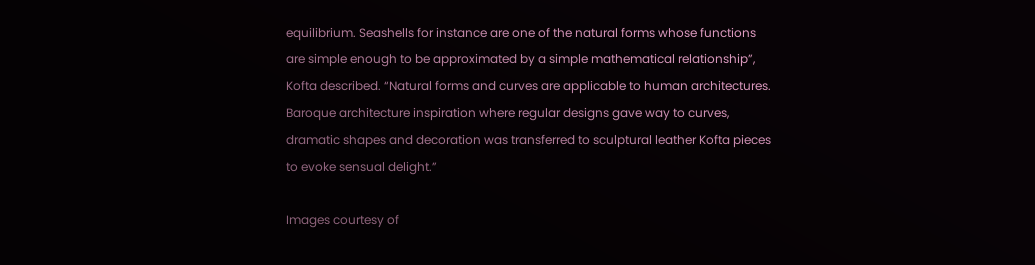equilibrium. Seashells for instance are one of the natural forms whose functions are simple enough to be approximated by a simple mathematical relationship”, Kofta described. “Natural forms and curves are applicable to human architectures. Baroque architecture inspiration where regular designs gave way to curves, dramatic shapes and decoration was transferred to sculptural leather Kofta pieces to evoke sensual delight.”

Images courtesy of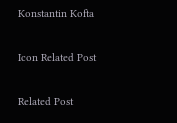Konstantin Kofta

Icon Related Post

Related Post